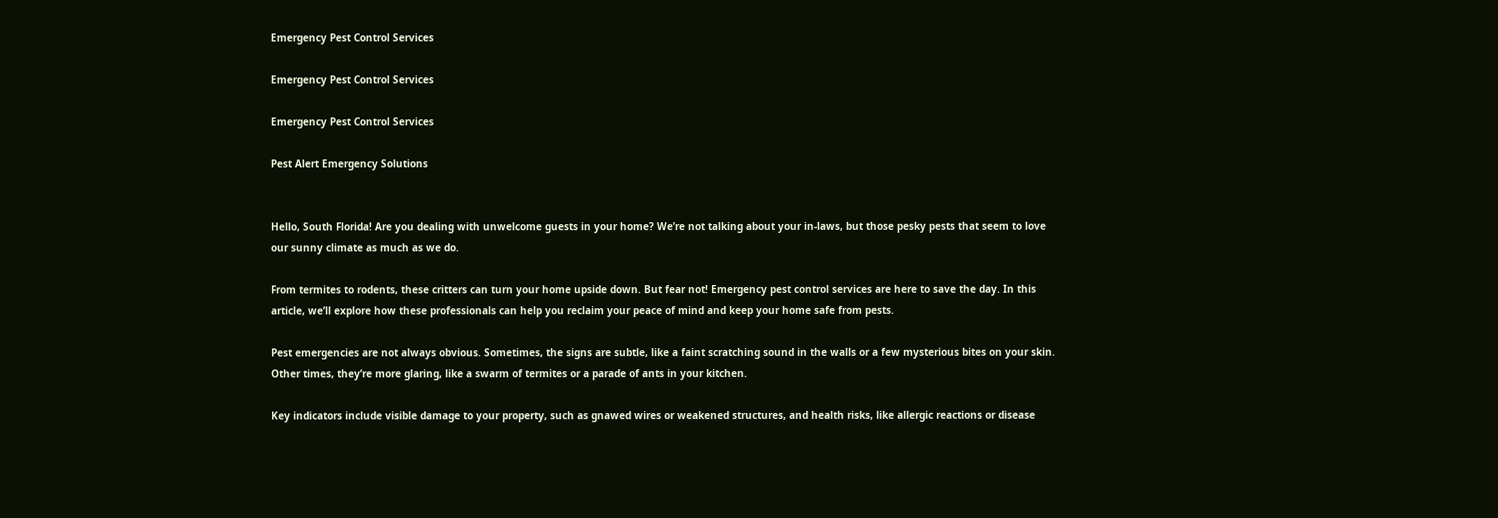Emergency Pest Control Services

Emergency Pest Control Services

Emergency Pest Control Services

Pest Alert Emergency Solutions


Hello, South Florida! Are you dealing with unwelcome guests in your home? We’re not talking about your in-laws, but those pesky pests that seem to love our sunny climate as much as we do.

From termites to rodents, these critters can turn your home upside down. But fear not! Emergency pest control services are here to save the day. In this article, we’ll explore how these professionals can help you reclaim your peace of mind and keep your home safe from pests.

Pest emergencies are not always obvious. Sometimes, the signs are subtle, like a faint scratching sound in the walls or a few mysterious bites on your skin. Other times, they’re more glaring, like a swarm of termites or a parade of ants in your kitchen.

Key indicators include visible damage to your property, such as gnawed wires or weakened structures, and health risks, like allergic reactions or disease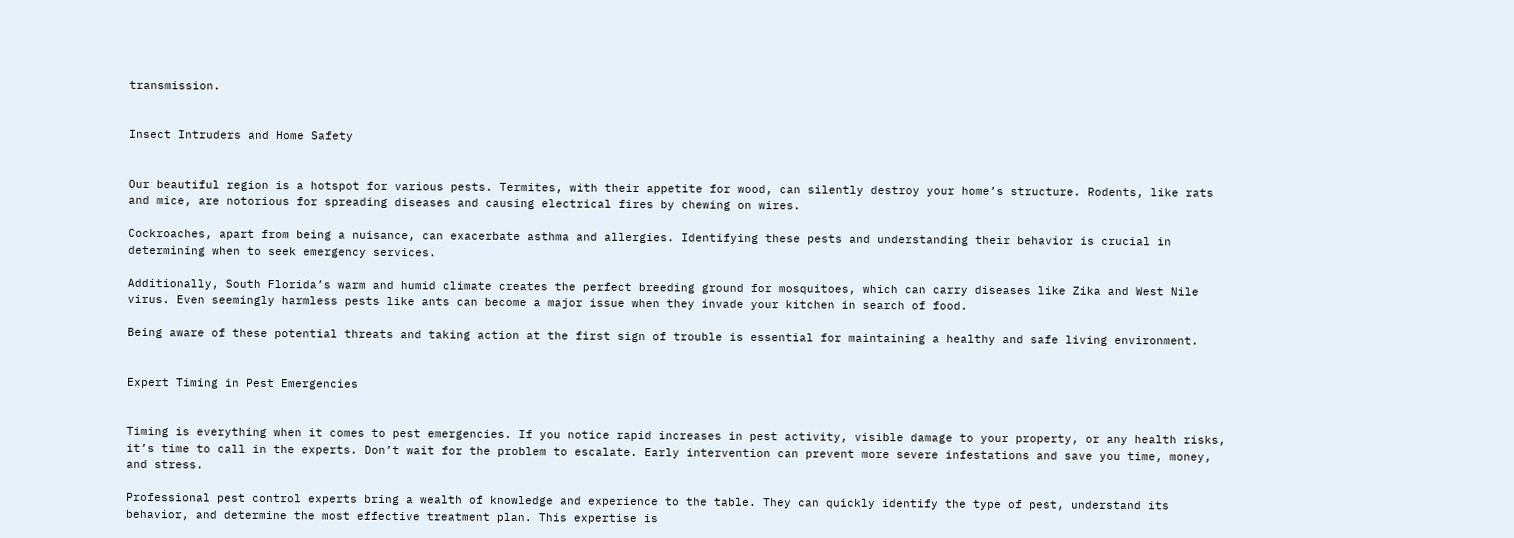transmission.


Insect Intruders and Home Safety


Our beautiful region is a hotspot for various pests. Termites, with their appetite for wood, can silently destroy your home’s structure. Rodents, like rats and mice, are notorious for spreading diseases and causing electrical fires by chewing on wires.

Cockroaches, apart from being a nuisance, can exacerbate asthma and allergies. Identifying these pests and understanding their behavior is crucial in determining when to seek emergency services.

Additionally, South Florida’s warm and humid climate creates the perfect breeding ground for mosquitoes, which can carry diseases like Zika and West Nile virus. Even seemingly harmless pests like ants can become a major issue when they invade your kitchen in search of food.

Being aware of these potential threats and taking action at the first sign of trouble is essential for maintaining a healthy and safe living environment.


Expert Timing in Pest Emergencies


Timing is everything when it comes to pest emergencies. If you notice rapid increases in pest activity, visible damage to your property, or any health risks, it’s time to call in the experts. Don’t wait for the problem to escalate. Early intervention can prevent more severe infestations and save you time, money, and stress.

Professional pest control experts bring a wealth of knowledge and experience to the table. They can quickly identify the type of pest, understand its behavior, and determine the most effective treatment plan. This expertise is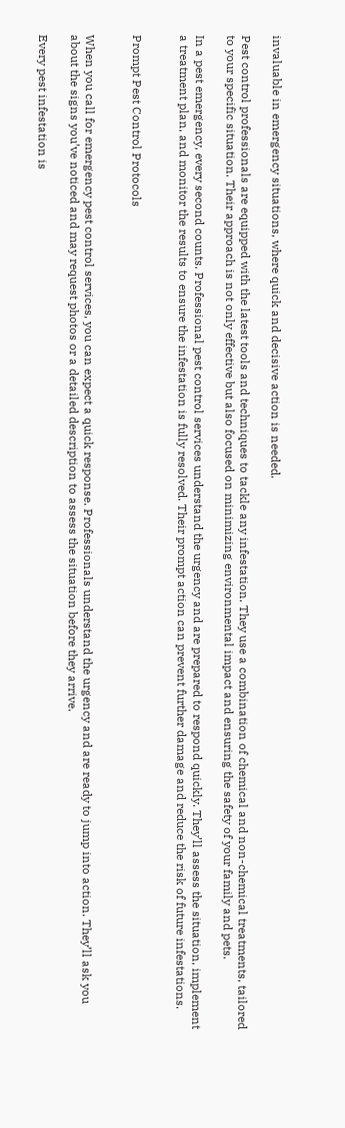invaluable in emergency situations, where quick and decisive action is needed.

Pest control professionals are equipped with the latest tools and techniques to tackle any infestation. They use a combination of chemical and non-chemical treatments, tailored to your specific situation. Their approach is not only effective but also focused on minimizing environmental impact and ensuring the safety of your family and pets.

In a pest emergency, every second counts. Professional pest control services understand the urgency and are prepared to respond quickly. They’ll assess the situation, implement a treatment plan, and monitor the results to ensure the infestation is fully resolved. Their prompt action can prevent further damage and reduce the risk of future infestations.


Prompt Pest Control Protocols


When you call for emergency pest control services, you can expect a quick response. Professionals understand the urgency and are ready to jump into action. They’ll ask you about the signs you’ve noticed and may request photos or a detailed description to assess the situation before they arrive.

Every pest infestation is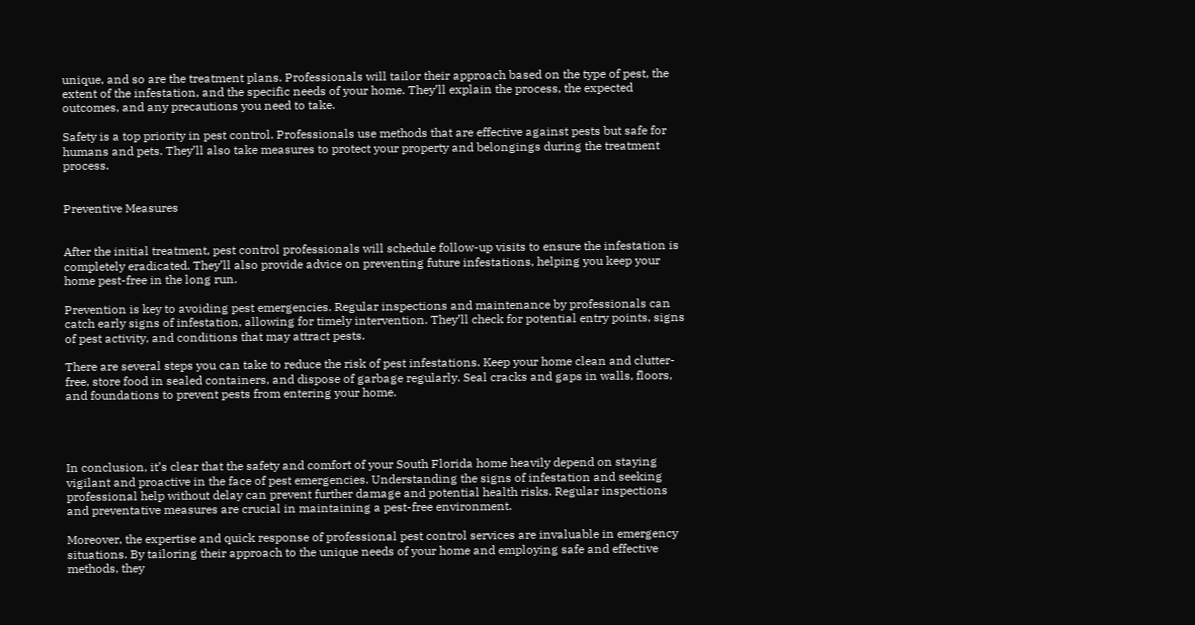unique, and so are the treatment plans. Professionals will tailor their approach based on the type of pest, the extent of the infestation, and the specific needs of your home. They’ll explain the process, the expected outcomes, and any precautions you need to take.

Safety is a top priority in pest control. Professionals use methods that are effective against pests but safe for humans and pets. They’ll also take measures to protect your property and belongings during the treatment process.


Preventive Measures


After the initial treatment, pest control professionals will schedule follow-up visits to ensure the infestation is completely eradicated. They’ll also provide advice on preventing future infestations, helping you keep your home pest-free in the long run.

Prevention is key to avoiding pest emergencies. Regular inspections and maintenance by professionals can catch early signs of infestation, allowing for timely intervention. They’ll check for potential entry points, signs of pest activity, and conditions that may attract pests.

There are several steps you can take to reduce the risk of pest infestations. Keep your home clean and clutter-free, store food in sealed containers, and dispose of garbage regularly. Seal cracks and gaps in walls, floors, and foundations to prevent pests from entering your home.




In conclusion, it’s clear that the safety and comfort of your South Florida home heavily depend on staying vigilant and proactive in the face of pest emergencies. Understanding the signs of infestation and seeking professional help without delay can prevent further damage and potential health risks. Regular inspections and preventative measures are crucial in maintaining a pest-free environment.

Moreover, the expertise and quick response of professional pest control services are invaluable in emergency situations. By tailoring their approach to the unique needs of your home and employing safe and effective methods, they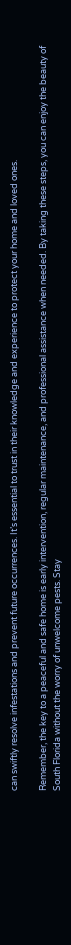can swiftly resolve infestations and prevent future occurrences. It’s essential to trust in their knowledge and experience to protect your home and loved ones.

Remember, the key to a peaceful and safe home is early intervention, regular maintenance, and professional assistance when needed. By taking these steps, you can enjoy the beauty of South Florida without the worry of unwelcome pests. Stay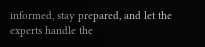informed, stay prepared, and let the experts handle the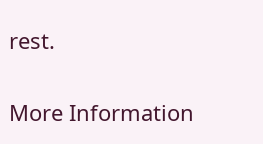rest.


More Information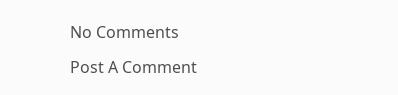No Comments

Post A Comment